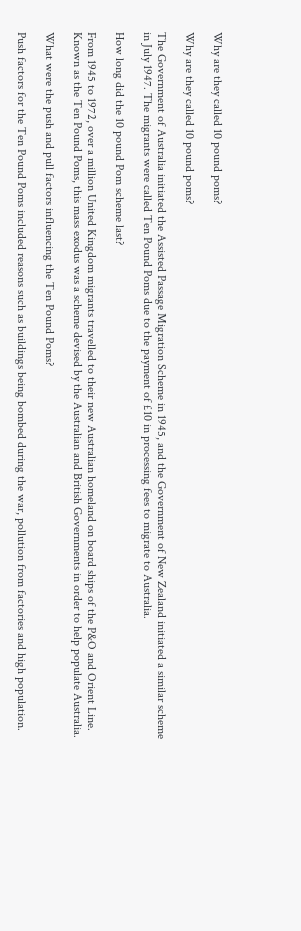Why are they called 10 pound poms?

Why are they called 10 pound poms?

The Government of Australia initiated the Assisted Passage Migration Scheme in 1945, and the Government of New Zealand initiated a similar scheme in July 1947. The migrants were called Ten Pound Poms due to the payment of £10 in processing fees to migrate to Australia.

How long did the 10 pound Pom scheme last?

From 1945 to 1972, over a million United Kingdom migrants travelled to their new Australian homeland on board ships of the P&O and Orient Line. Known as the Ten Pound Poms, this mass exodus was a scheme devised by the Australian and British Governments in order to help populate Australia.

What were the push and pull factors influencing the Ten Pound Poms?

Push factors for the Ten Pound Poms included reasons such as buildings being bombed during the war, pollution from factories and high population.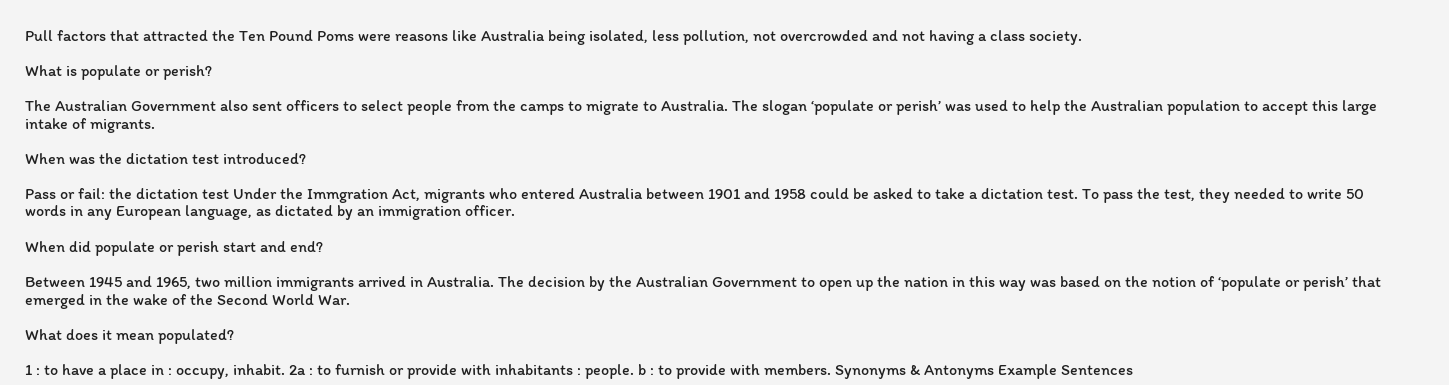Pull factors that attracted the Ten Pound Poms were reasons like Australia being isolated, less pollution, not overcrowded and not having a class society.

What is populate or perish?

The Australian Government also sent officers to select people from the camps to migrate to Australia. The slogan ‘populate or perish’ was used to help the Australian population to accept this large intake of migrants.

When was the dictation test introduced?

Pass or fail: the dictation test Under the Immgration Act, migrants who entered Australia between 1901 and 1958 could be asked to take a dictation test. To pass the test, they needed to write 50 words in any European language, as dictated by an immigration officer.

When did populate or perish start and end?

Between 1945 and 1965, two million immigrants arrived in Australia. The decision by the Australian Government to open up the nation in this way was based on the notion of ‘populate or perish’ that emerged in the wake of the Second World War.

What does it mean populated?

1 : to have a place in : occupy, inhabit. 2a : to furnish or provide with inhabitants : people. b : to provide with members. Synonyms & Antonyms Example Sentences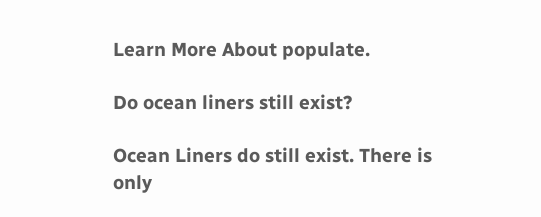Learn More About populate.

Do ocean liners still exist?

Ocean Liners do still exist. There is only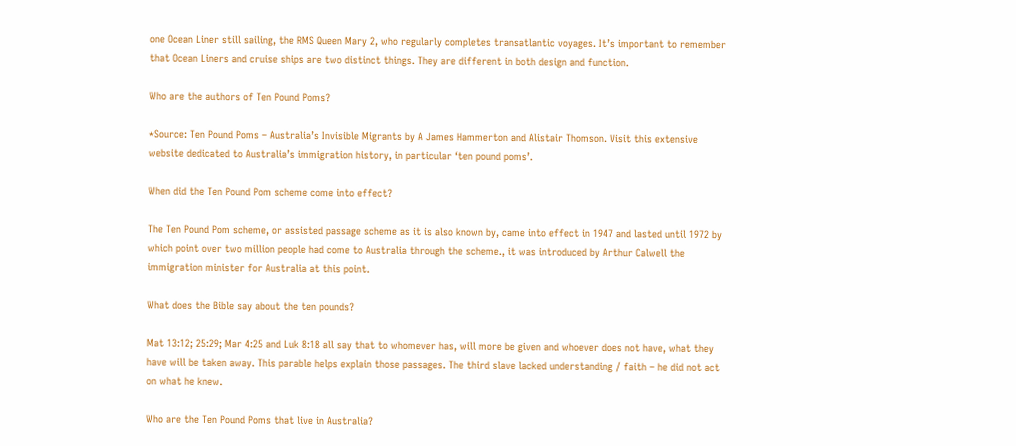one Ocean Liner still sailing, the RMS Queen Mary 2, who regularly completes transatlantic voyages. It’s important to remember that Ocean Liners and cruise ships are two distinct things. They are different in both design and function.

Who are the authors of Ten Pound Poms?

*Source: Ten Pound Poms – Australia’s Invisible Migrants by A James Hammerton and Alistair Thomson. Visit this extensive website dedicated to Australia’s immigration history, in particular ‘ten pound poms’.

When did the Ten Pound Pom scheme come into effect?

The Ten Pound Pom scheme, or assisted passage scheme as it is also known by, came into effect in 1947 and lasted until 1972 by which point over two million people had come to Australia through the scheme., it was introduced by Arthur Calwell the immigration minister for Australia at this point.

What does the Bible say about the ten pounds?

Mat 13:12; 25:29; Mar 4:25 and Luk 8:18 all say that to whomever has, will more be given and whoever does not have, what they have will be taken away. This parable helps explain those passages. The third slave lacked understanding / faith – he did not act on what he knew.

Who are the Ten Pound Poms that live in Australia?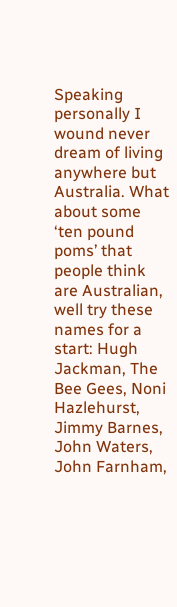Speaking personally I wound never dream of living anywhere but Australia. What about some ‘ten pound poms’ that people think are Australian, well try these names for a start: Hugh Jackman, The Bee Gees, Noni Hazlehurst, Jimmy Barnes, John Waters, John Farnham,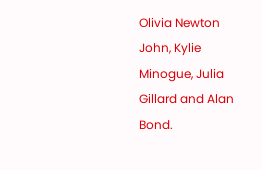Olivia Newton John, Kylie Minogue, Julia Gillard and Alan Bond.